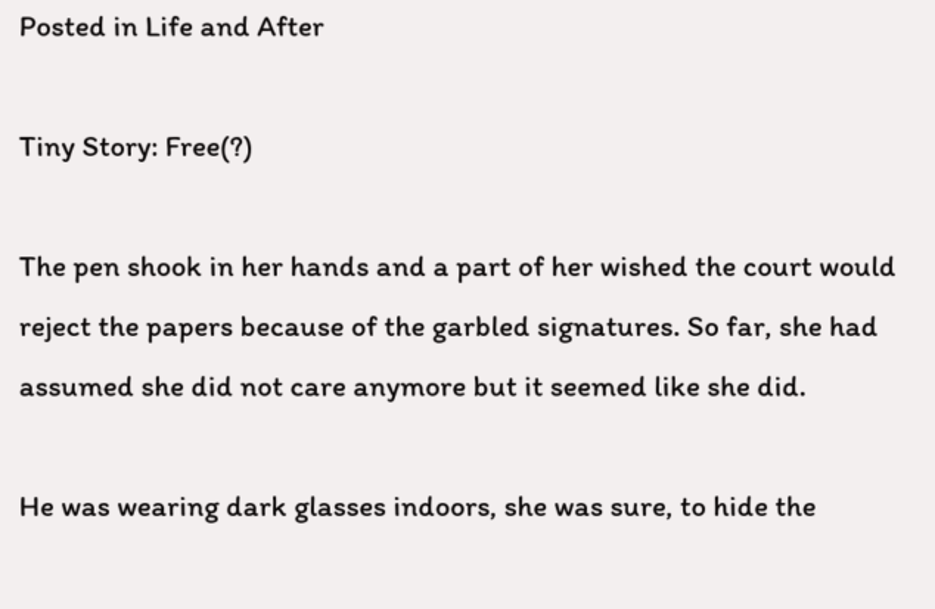Posted in Life and After

Tiny Story: Free(?)

The pen shook in her hands and a part of her wished the court would reject the papers because of the garbled signatures. So far, she had assumed she did not care anymore but it seemed like she did.

He was wearing dark glasses indoors, she was sure, to hide the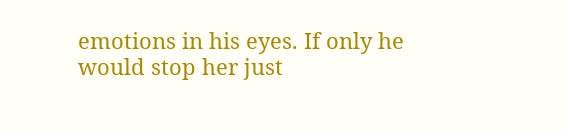emotions in his eyes. If only he would stop her just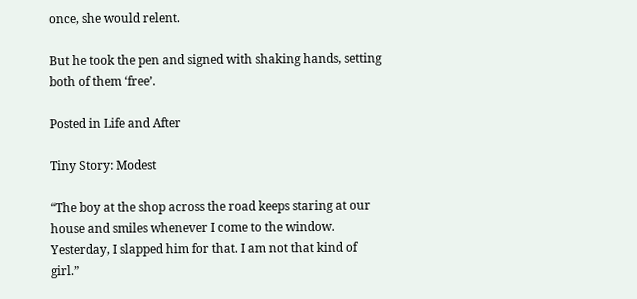once, she would relent.

But he took the pen and signed with shaking hands, setting both of them ‘free’.

Posted in Life and After

Tiny Story: Modest

“The boy at the shop across the road keeps staring at our house and smiles whenever I come to the window. Yesterday, I slapped him for that. I am not that kind of girl.”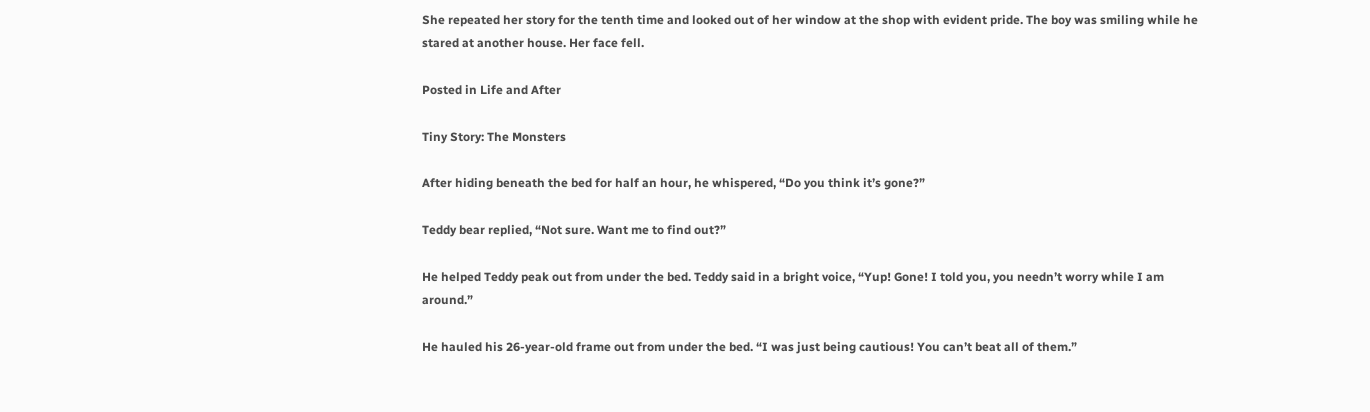She repeated her story for the tenth time and looked out of her window at the shop with evident pride. The boy was smiling while he stared at another house. Her face fell.

Posted in Life and After

Tiny Story: The Monsters

After hiding beneath the bed for half an hour, he whispered, “Do you think it’s gone?”

Teddy bear replied, “Not sure. Want me to find out?”

He helped Teddy peak out from under the bed. Teddy said in a bright voice, “Yup! Gone! I told you, you needn’t worry while I am around.”

He hauled his 26-year-old frame out from under the bed. “I was just being cautious! You can’t beat all of them.”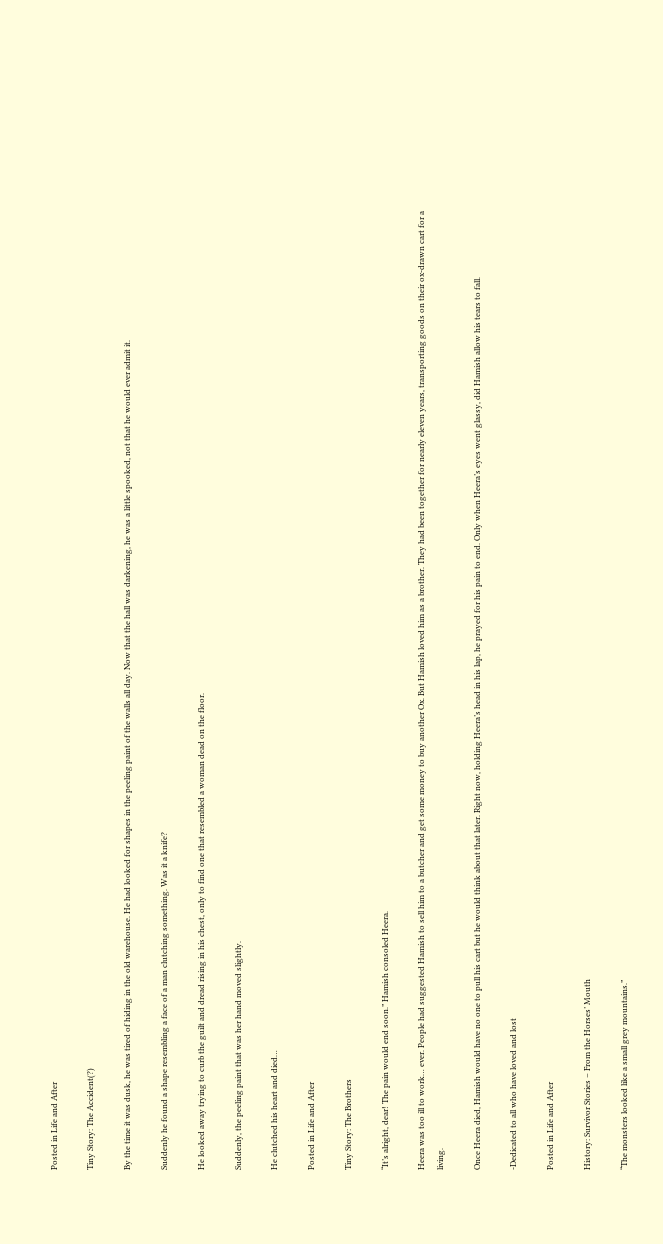Posted in Life and After

Tiny Story: The Accident(?)

By the time it was dusk, he was tired of hiding in the old warehouse. He had looked for shapes in the peeling paint of the walls all day. Now that the hall was darkening, he was a little spooked, not that he would ever admit it.

Suddenly he found a shape resembling a face of a man clutching something. Was it a knife?

He looked away trying to curb the guilt and dread rising in his chest, only to find one that resembled a woman dead on the floor.

Suddenly, the peeling paint that was her hand moved slightly.

He clutched his heart and died…

Posted in Life and After

Tiny Story: The Brothers

“It’s alright, dear! The pain would end soon.” Hamish consoled Heera.

Heera was too ill to work… ever. People had suggested Hamish to sell him to a butcher and get some money to buy another Ox. But Hamish loved him as a brother. They had been together for nearly eleven years, transporting goods on their ox-drawn cart for a living.

Once Heera died, Hamish would have no one to pull his cart but he would think about that later. Right now, holding Heera’s head in his lap, he prayed for his pain to end. Only when Heera’s eyes went glassy, did Hamish allow his tears to fall.

-Dedicated to all who have loved and lost

Posted in Life and After

History: Survivor Stories – From the Horses’ Mouth

“The monsters looked like a small grey mountains.”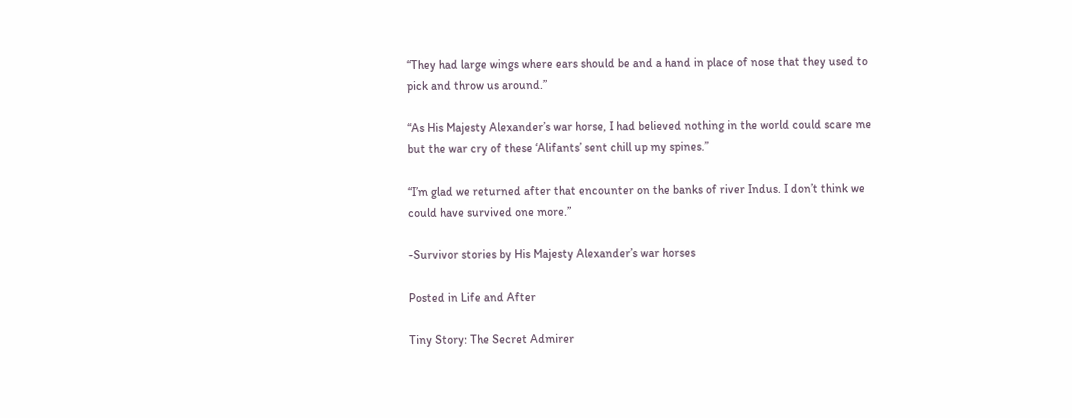“They had large wings where ears should be and a hand in place of nose that they used to pick and throw us around.”

“As His Majesty Alexander’s war horse, I had believed nothing in the world could scare me but the war cry of these ‘Alifants’ sent chill up my spines.”

“I’m glad we returned after that encounter on the banks of river Indus. I don’t think we could have survived one more.”

-Survivor stories by His Majesty Alexander’s war horses

Posted in Life and After

Tiny Story: The Secret Admirer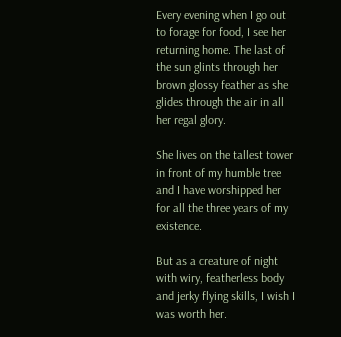Every evening when I go out to forage for food, I see her returning home. The last of the sun glints through her brown glossy feather as she glides through the air in all her regal glory.

She lives on the tallest tower in front of my humble tree and I have worshipped her for all the three years of my existence.

But as a creature of night with wiry, featherless body and jerky flying skills, I wish I was worth her.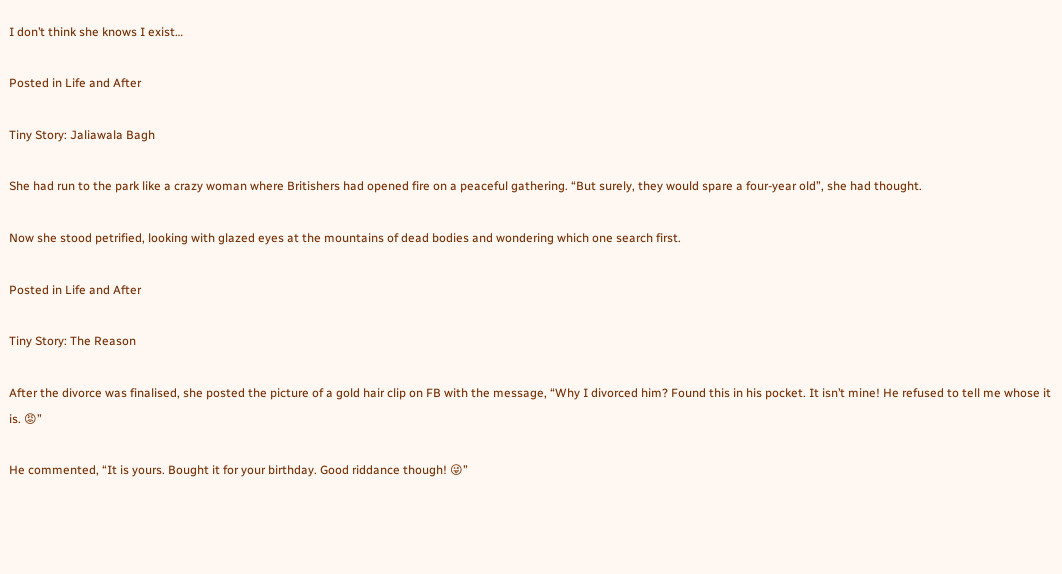I don’t think she knows I exist…

Posted in Life and After

Tiny Story: Jaliawala Bagh

She had run to the park like a crazy woman where Britishers had opened fire on a peaceful gathering. “But surely, they would spare a four-year old”, she had thought.

Now she stood petrified, looking with glazed eyes at the mountains of dead bodies and wondering which one search first.

Posted in Life and After

Tiny Story: The Reason

After the divorce was finalised, she posted the picture of a gold hair clip on FB with the message, “Why I divorced him? Found this in his pocket. It isn’t mine! He refused to tell me whose it is. 😡”

He commented, “It is yours. Bought it for your birthday. Good riddance though! 😜”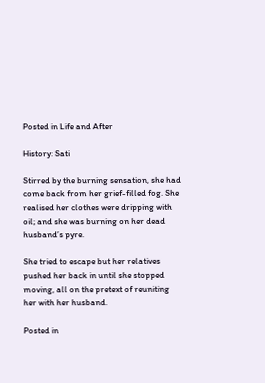Posted in Life and After

History: Sati

Stirred by the burning sensation, she had come back from her grief-filled fog. She realised her clothes were dripping with oil; and she was burning on her dead husband’s pyre.

She tried to escape but her relatives pushed her back in until she stopped moving, all on the pretext of reuniting her with her husband.

Posted in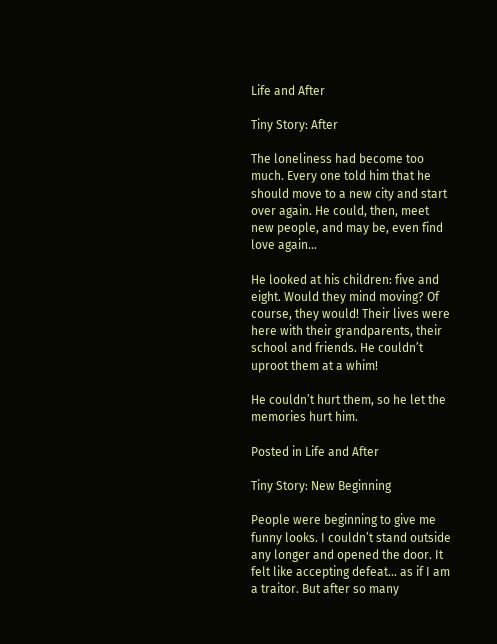Life and After

Tiny Story: After

The loneliness had become too much. Every one told him that he should move to a new city and start over again. He could, then, meet new people, and may be, even find love again…

He looked at his children: five and eight. Would they mind moving? Of course, they would! Their lives were here with their grandparents, their school and friends. He couldn’t uproot them at a whim!

He couldn’t hurt them, so he let the memories hurt him.

Posted in Life and After

Tiny Story: New Beginning

People were beginning to give me funny looks. I couldn’t stand outside any longer and opened the door. It felt like accepting defeat… as if I am a traitor. But after so many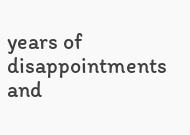years of disappointments and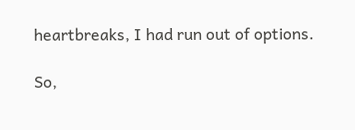heartbreaks, I had run out of options.

So,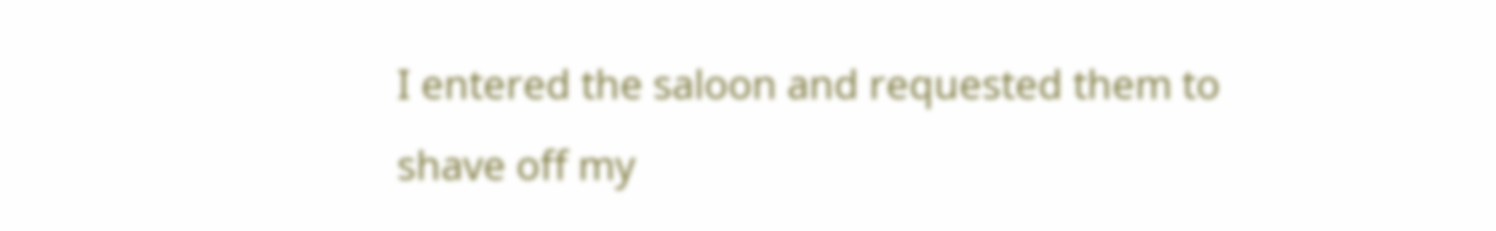I entered the saloon and requested them to shave off my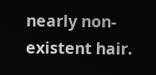nearly non-existent hair.